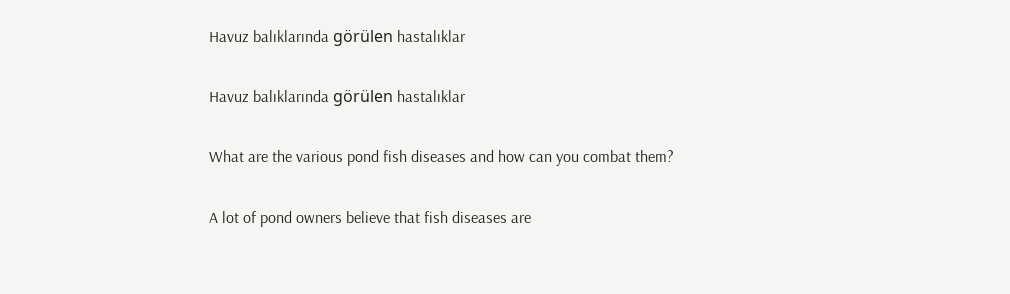Havuz balıklarında görülen hastalıklar

Havuz balıklarında görülen hastalıklar

What are the various pond fish diseases and how can you combat them?

A lot of pond owners believe that fish diseases are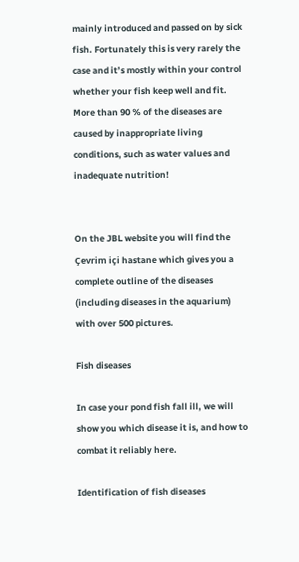mainly introduced and passed on by sick fish. Fortunately this is very rarely the case and it’s mostly within your control whether your fish keep well and fit. More than 90 % of the diseases are caused by inappropriate living conditions, such as water values and inadequate nutrition!


On the JBL website you will find the Çevrim içi hastane which gives you a complete outline of the diseases (including diseases in the aquarium) with over 500 pictures.

Fish diseases

In case your pond fish fall ill, we will show you which disease it is, and how to combat it reliably here.

Identification of fish diseases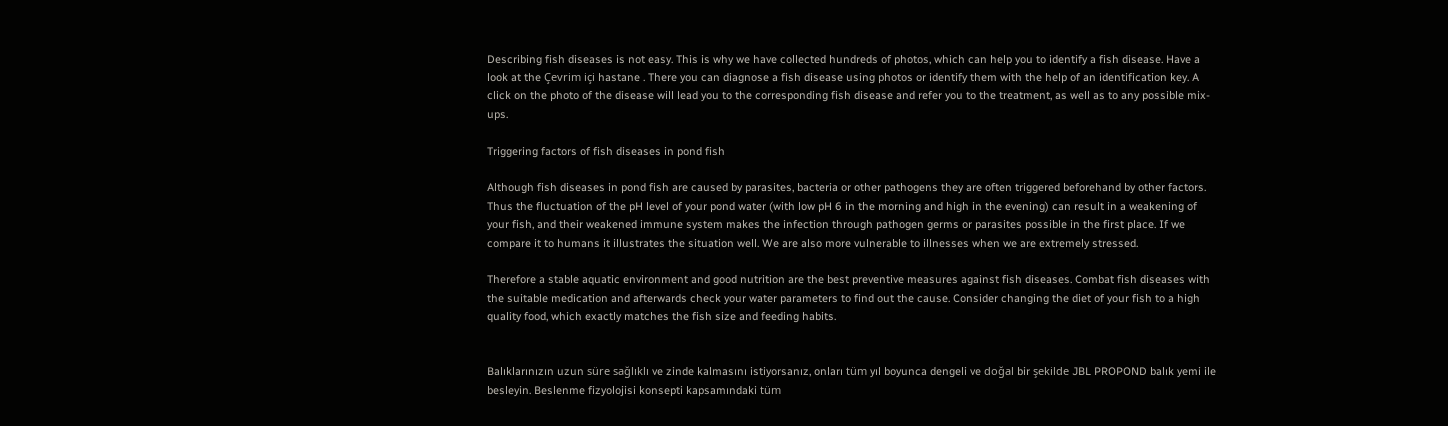Describing fish diseases is not easy. This is why we have collected hundreds of photos, which can help you to identify a fish disease. Have a look at the Çevrim içi hastane . There you can diagnose a fish disease using photos or identify them with the help of an identification key. A click on the photo of the disease will lead you to the corresponding fish disease and refer you to the treatment, as well as to any possible mix-ups.

Triggering factors of fish diseases in pond fish

Although fish diseases in pond fish are caused by parasites, bacteria or other pathogens they are often triggered beforehand by other factors. Thus the fluctuation of the pH level of your pond water (with low pH 6 in the morning and high in the evening) can result in a weakening of your fish, and their weakened immune system makes the infection through pathogen germs or parasites possible in the first place. If we compare it to humans it illustrates the situation well. We are also more vulnerable to illnesses when we are extremely stressed.

Therefore a stable aquatic environment and good nutrition are the best preventive measures against fish diseases. Combat fish diseases with the suitable medication and afterwards check your water parameters to find out the cause. Consider changing the diet of your fish to a high quality food, which exactly matches the fish size and feeding habits.


Balıklarınızın uzun süre sağlıklı ve zinde kalmasını istiyorsanız, onları tüm yıl boyunca dengeli ve doğal bir şekilde JBL PROPOND balık yemi ile besleyin. Beslenme fizyolojisi konsepti kapsamındaki tüm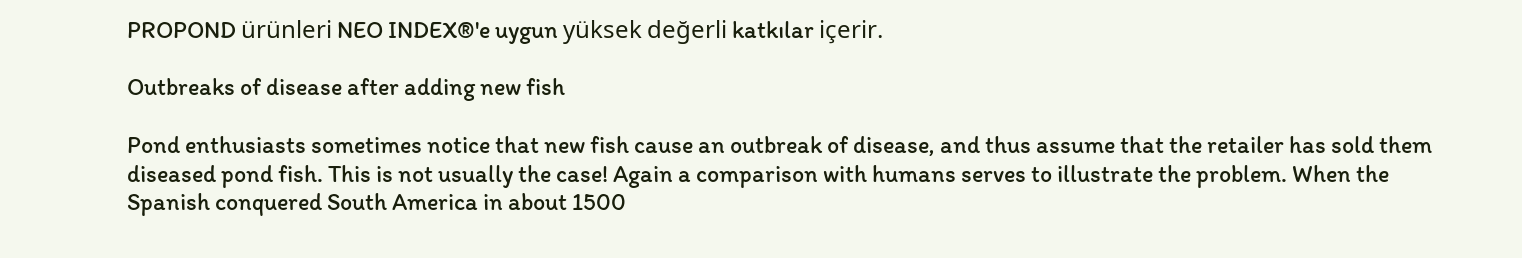PROPOND ürünleri NEO INDEX®'e uygun yüksek değerli katkılar içerir.

Outbreaks of disease after adding new fish

Pond enthusiasts sometimes notice that new fish cause an outbreak of disease, and thus assume that the retailer has sold them diseased pond fish. This is not usually the case! Again a comparison with humans serves to illustrate the problem. When the Spanish conquered South America in about 1500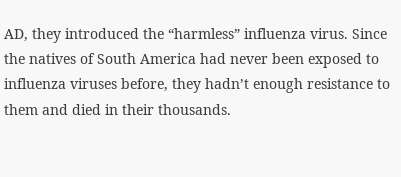AD, they introduced the “harmless” influenza virus. Since the natives of South America had never been exposed to influenza viruses before, they hadn’t enough resistance to them and died in their thousands.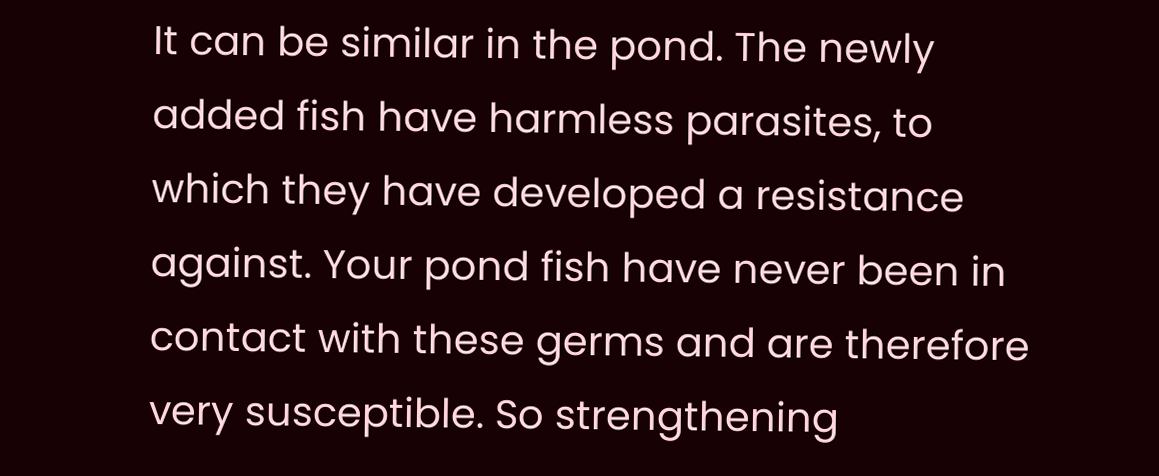It can be similar in the pond. The newly added fish have harmless parasites, to which they have developed a resistance against. Your pond fish have never been in contact with these germs and are therefore very susceptible. So strengthening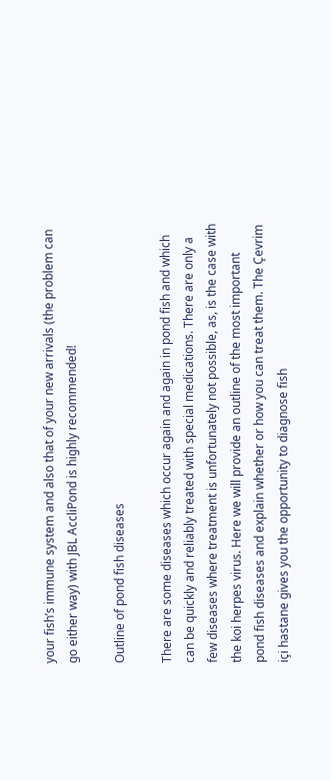your fish’s immune system and also that of your new arrivals (the problem can go either way) with JBL AccliPond is highly recommended!

Outline of pond fish diseases

There are some diseases which occur again and again in pond fish and which can be quickly and reliably treated with special medications. There are only a few diseases where treatment is unfortunately not possible, as, is the case with the koi herpes virus. Here we will provide an outline of the most important pond fish diseases and explain whether or how you can treat them. The Çevrim içi hastane gives you the opportunity to diagnose fish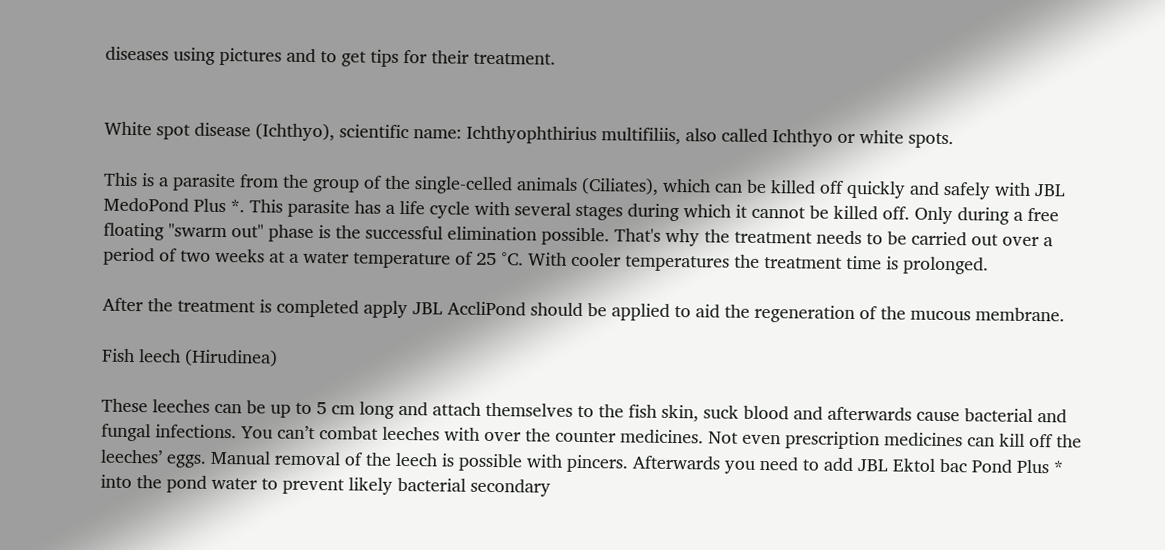diseases using pictures and to get tips for their treatment.


White spot disease (Ichthyo), scientific name: Ichthyophthirius multifiliis, also called Ichthyo or white spots.

This is a parasite from the group of the single-celled animals (Ciliates), which can be killed off quickly and safely with JBL MedoPond Plus *. This parasite has a life cycle with several stages during which it cannot be killed off. Only during a free floating "swarm out" phase is the successful elimination possible. That's why the treatment needs to be carried out over a period of two weeks at a water temperature of 25 °C. With cooler temperatures the treatment time is prolonged.

After the treatment is completed apply JBL AccliPond should be applied to aid the regeneration of the mucous membrane.

Fish leech (Hirudinea)

These leeches can be up to 5 cm long and attach themselves to the fish skin, suck blood and afterwards cause bacterial and fungal infections. You can’t combat leeches with over the counter medicines. Not even prescription medicines can kill off the leeches’ eggs. Manual removal of the leech is possible with pincers. Afterwards you need to add JBL Ektol bac Pond Plus * into the pond water to prevent likely bacterial secondary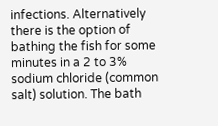infections. Alternatively there is the option of bathing the fish for some minutes in a 2 to 3% sodium chloride (common salt) solution. The bath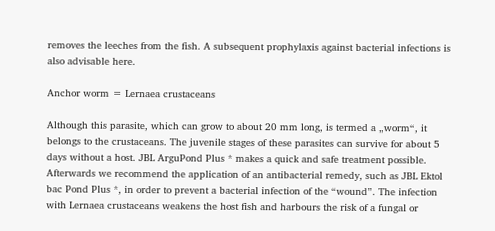removes the leeches from the fish. A subsequent prophylaxis against bacterial infections is also advisable here.

Anchor worm = Lernaea crustaceans

Although this parasite, which can grow to about 20 mm long, is termed a „worm“, it belongs to the crustaceans. The juvenile stages of these parasites can survive for about 5 days without a host. JBL ArguPond Plus * makes a quick and safe treatment possible. Afterwards we recommend the application of an antibacterial remedy, such as JBL Ektol bac Pond Plus *, in order to prevent a bacterial infection of the “wound”. The infection with Lernaea crustaceans weakens the host fish and harbours the risk of a fungal or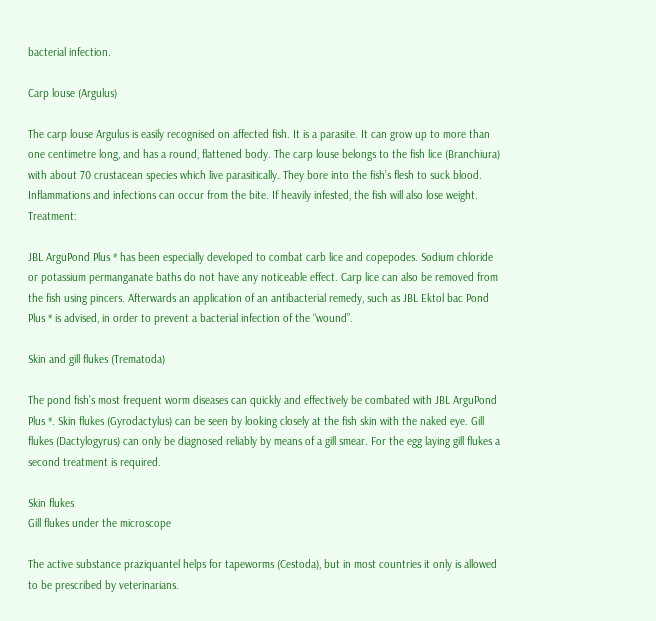bacterial infection.

Carp louse (Argulus)

The carp louse Argulus is easily recognised on affected fish. It is a parasite. It can grow up to more than one centimetre long, and has a round, flattened body. The carp louse belongs to the fish lice (Branchiura) with about 70 crustacean species which live parasitically. They bore into the fish’s flesh to suck blood. Inflammations and infections can occur from the bite. If heavily infested, the fish will also lose weight. Treatment:

JBL ArguPond Plus * has been especially developed to combat carb lice and copepodes. Sodium chloride or potassium permanganate baths do not have any noticeable effect. Carp lice can also be removed from the fish using pincers. Afterwards an application of an antibacterial remedy, such as JBL Ektol bac Pond Plus * is advised, in order to prevent a bacterial infection of the “wound”.

Skin and gill flukes (Trematoda)

The pond fish’s most frequent worm diseases can quickly and effectively be combated with JBL ArguPond Plus *. Skin flukes (Gyrodactylus) can be seen by looking closely at the fish skin with the naked eye. Gill flukes (Dactylogyrus) can only be diagnosed reliably by means of a gill smear. For the egg laying gill flukes a second treatment is required.

Skin flukes
Gill flukes under the microscope

The active substance praziquantel helps for tapeworms (Cestoda), but in most countries it only is allowed to be prescribed by veterinarians.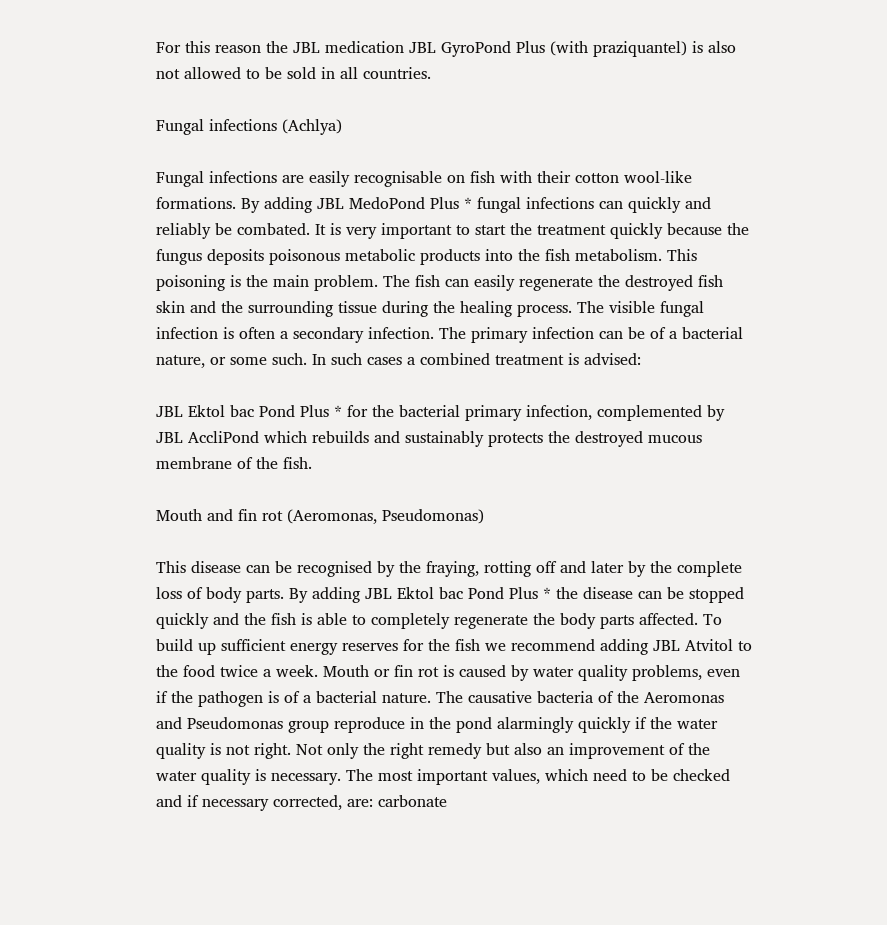For this reason the JBL medication JBL GyroPond Plus (with praziquantel) is also not allowed to be sold in all countries.

Fungal infections (Achlya)

Fungal infections are easily recognisable on fish with their cotton wool-like formations. By adding JBL MedoPond Plus * fungal infections can quickly and reliably be combated. It is very important to start the treatment quickly because the fungus deposits poisonous metabolic products into the fish metabolism. This poisoning is the main problem. The fish can easily regenerate the destroyed fish skin and the surrounding tissue during the healing process. The visible fungal infection is often a secondary infection. The primary infection can be of a bacterial nature, or some such. In such cases a combined treatment is advised:

JBL Ektol bac Pond Plus * for the bacterial primary infection, complemented by JBL AccliPond which rebuilds and sustainably protects the destroyed mucous membrane of the fish.

Mouth and fin rot (Aeromonas, Pseudomonas)

This disease can be recognised by the fraying, rotting off and later by the complete loss of body parts. By adding JBL Ektol bac Pond Plus * the disease can be stopped quickly and the fish is able to completely regenerate the body parts affected. To build up sufficient energy reserves for the fish we recommend adding JBL Atvitol to the food twice a week. Mouth or fin rot is caused by water quality problems, even if the pathogen is of a bacterial nature. The causative bacteria of the Aeromonas and Pseudomonas group reproduce in the pond alarmingly quickly if the water quality is not right. Not only the right remedy but also an improvement of the water quality is necessary. The most important values, which need to be checked and if necessary corrected, are: carbonate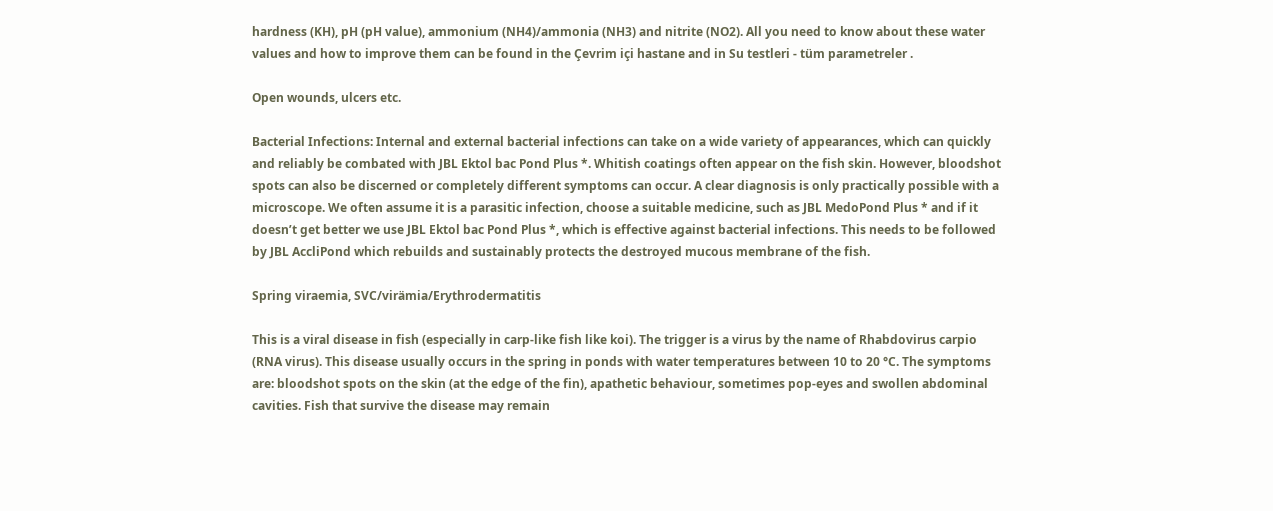hardness (KH), pH (pH value), ammonium (NH4)/ammonia (NH3) and nitrite (NO2). All you need to know about these water values and how to improve them can be found in the Çevrim içi hastane and in Su testleri - tüm parametreler .

Open wounds, ulcers etc.

Bacterial Infections: Internal and external bacterial infections can take on a wide variety of appearances, which can quickly and reliably be combated with JBL Ektol bac Pond Plus *. Whitish coatings often appear on the fish skin. However, bloodshot spots can also be discerned or completely different symptoms can occur. A clear diagnosis is only practically possible with a microscope. We often assume it is a parasitic infection, choose a suitable medicine, such as JBL MedoPond Plus * and if it doesn’t get better we use JBL Ektol bac Pond Plus *, which is effective against bacterial infections. This needs to be followed by JBL AccliPond which rebuilds and sustainably protects the destroyed mucous membrane of the fish.

Spring viraemia, SVC/virämia/Erythrodermatitis

This is a viral disease in fish (especially in carp-like fish like koi). The trigger is a virus by the name of Rhabdovirus carpio (RNA virus). This disease usually occurs in the spring in ponds with water temperatures between 10 to 20 °C. The symptoms are: bloodshot spots on the skin (at the edge of the fin), apathetic behaviour, sometimes pop-eyes and swollen abdominal cavities. Fish that survive the disease may remain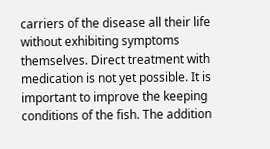carriers of the disease all their life without exhibiting symptoms themselves. Direct treatment with medication is not yet possible. It is important to improve the keeping conditions of the fish. The addition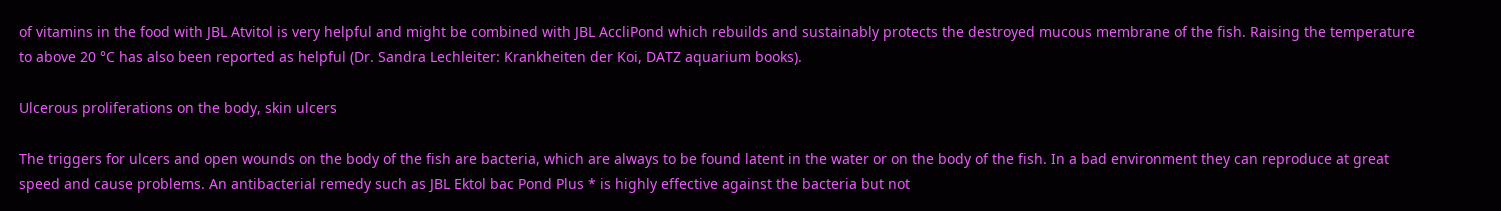of vitamins in the food with JBL Atvitol is very helpful and might be combined with JBL AccliPond which rebuilds and sustainably protects the destroyed mucous membrane of the fish. Raising the temperature to above 20 °C has also been reported as helpful (Dr. Sandra Lechleiter: Krankheiten der Koi, DATZ aquarium books).

Ulcerous proliferations on the body, skin ulcers

The triggers for ulcers and open wounds on the body of the fish are bacteria, which are always to be found latent in the water or on the body of the fish. In a bad environment they can reproduce at great speed and cause problems. An antibacterial remedy such as JBL Ektol bac Pond Plus * is highly effective against the bacteria but not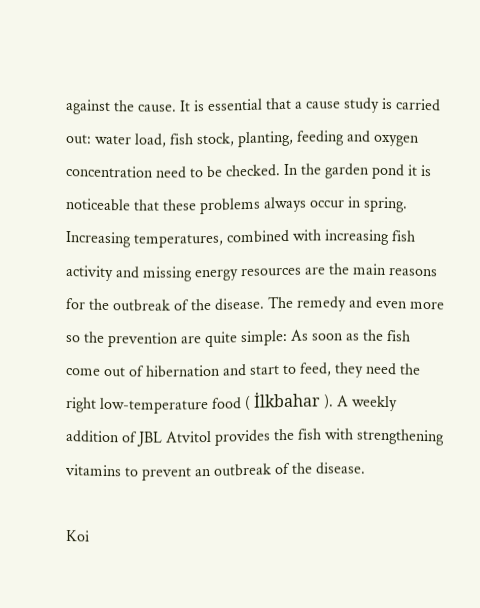against the cause. It is essential that a cause study is carried out: water load, fish stock, planting, feeding and oxygen concentration need to be checked. In the garden pond it is noticeable that these problems always occur in spring. Increasing temperatures, combined with increasing fish activity and missing energy resources are the main reasons for the outbreak of the disease. The remedy and even more so the prevention are quite simple: As soon as the fish come out of hibernation and start to feed, they need the right low-temperature food ( İlkbahar ). A weekly addition of JBL Atvitol provides the fish with strengthening vitamins to prevent an outbreak of the disease.

Koi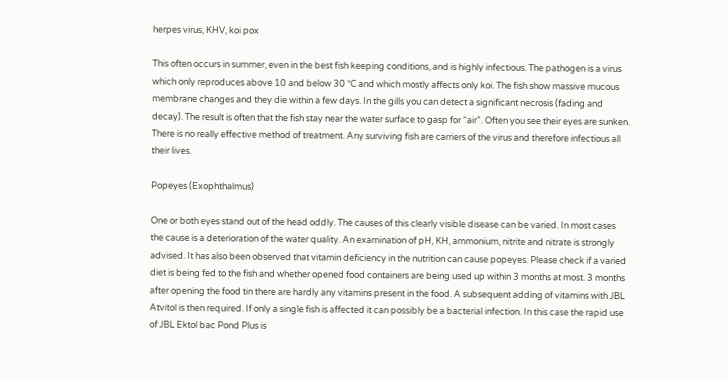herpes virus, KHV, koi pox

This often occurs in summer, even in the best fish keeping conditions, and is highly infectious. The pathogen is a virus which only reproduces above 10 and below 30 °C and which mostly affects only koi. The fish show massive mucous membrane changes and they die within a few days. In the gills you can detect a significant necrosis (fading and decay). The result is often that the fish stay near the water surface to gasp for “air”. Often you see their eyes are sunken. There is no really effective method of treatment. Any surviving fish are carriers of the virus and therefore infectious all their lives.

Popeyes (Exophthalmus)

One or both eyes stand out of the head oddly. The causes of this clearly visible disease can be varied. In most cases the cause is a deterioration of the water quality. An examination of pH, KH, ammonium, nitrite and nitrate is strongly advised. It has also been observed that vitamin deficiency in the nutrition can cause popeyes. Please check if a varied diet is being fed to the fish and whether opened food containers are being used up within 3 months at most. 3 months after opening the food tin there are hardly any vitamins present in the food. A subsequent adding of vitamins with JBL Atvitol is then required. If only a single fish is affected it can possibly be a bacterial infection. In this case the rapid use of JBL Ektol bac Pond Plus is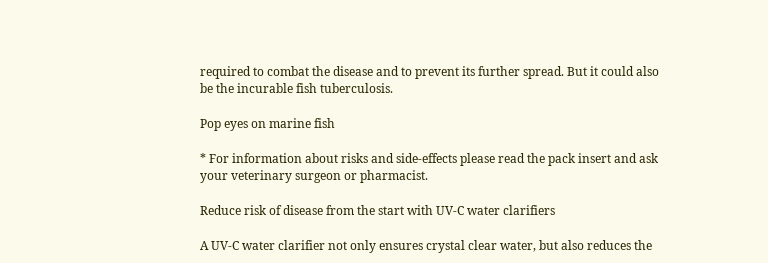required to combat the disease and to prevent its further spread. But it could also be the incurable fish tuberculosis.

Pop eyes on marine fish

* For information about risks and side-effects please read the pack insert and ask your veterinary surgeon or pharmacist.

Reduce risk of disease from the start with UV-C water clarifiers

A UV-C water clarifier not only ensures crystal clear water, but also reduces the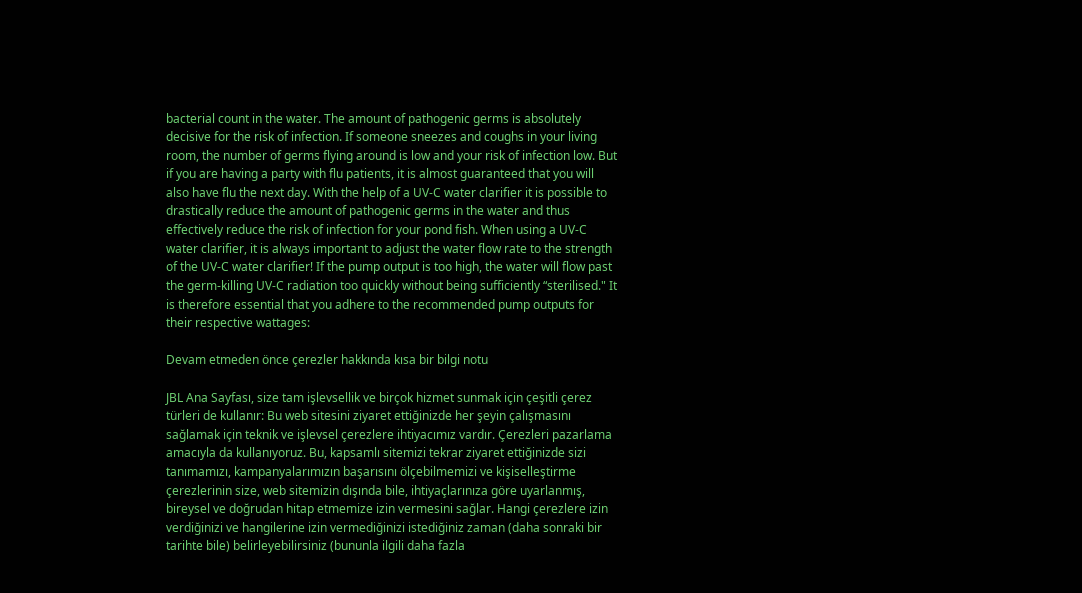bacterial count in the water. The amount of pathogenic germs is absolutely decisive for the risk of infection. If someone sneezes and coughs in your living room, the number of germs flying around is low and your risk of infection low. But if you are having a party with flu patients, it is almost guaranteed that you will also have flu the next day. With the help of a UV-C water clarifier it is possible to drastically reduce the amount of pathogenic germs in the water and thus effectively reduce the risk of infection for your pond fish. When using a UV-C water clarifier, it is always important to adjust the water flow rate to the strength of the UV-C water clarifier! If the pump output is too high, the water will flow past the germ-killing UV-C radiation too quickly without being sufficiently “sterilised." It is therefore essential that you adhere to the recommended pump outputs for their respective wattages:

Devam etmeden önce çerezler hakkında kısa bir bilgi notu

JBL Ana Sayfası, size tam işlevsellik ve birçok hizmet sunmak için çeşitli çerez türleri de kullanır: Bu web sitesini ziyaret ettiğinizde her şeyin çalışmasını sağlamak için teknik ve işlevsel çerezlere ihtiyacımız vardır. Çerezleri pazarlama amacıyla da kullanıyoruz. Bu, kapsamlı sitemizi tekrar ziyaret ettiğinizde sizi tanımamızı, kampanyalarımızın başarısını ölçebilmemizi ve kişiselleştirme çerezlerinin size, web sitemizin dışında bile, ihtiyaçlarınıza göre uyarlanmış, bireysel ve doğrudan hitap etmemize izin vermesini sağlar. Hangi çerezlere izin verdiğinizi ve hangilerine izin vermediğinizi istediğiniz zaman (daha sonraki bir tarihte bile) belirleyebilirsiniz (bununla ilgili daha fazla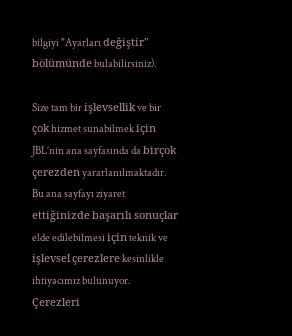bilgiyi "Ayarları değiştir" bölümünde bulabilirsiniz).

Size tam bir işlevsellik ve bir çok hizmet sunabilmek için JBL’nin ana sayfasında da birçok çerezden yararlanılmaktadır. Bu ana sayfayı ziyaret ettiğinizde başarılı sonuçlar elde edilebilmesi için teknik ve işlevsel çerezlere kesinlikle ihtiyacımız bulunuyor. Çerezleri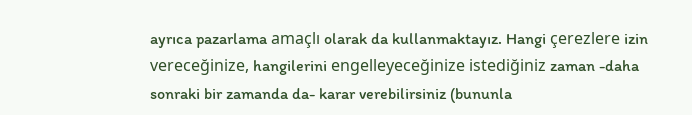ayrıca pazarlama amaçlı olarak da kullanmaktayız. Hangi çerezlere izin vereceğinize, hangilerini engelleyeceğinize istediğiniz zaman -daha sonraki bir zamanda da- karar verebilirsiniz (bununla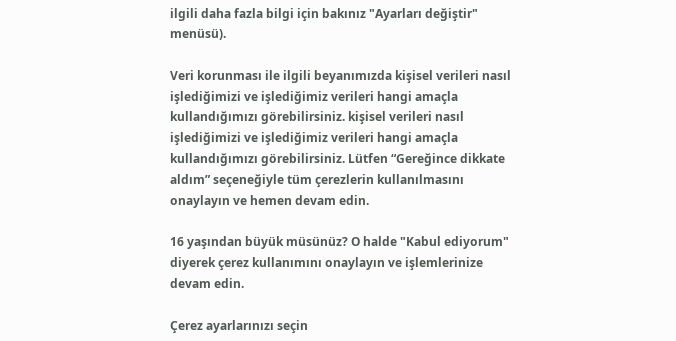ilgili daha fazla bilgi için bakınız "Ayarları değiştir" menüsü).

Veri korunması ile ilgili beyanımızda kişisel verileri nasıl işlediğimizi ve işlediğimiz verileri hangi amaçla kullandığımızı görebilirsiniz. kişisel verileri nasıl işlediğimizi ve işlediğimiz verileri hangi amaçla kullandığımızı görebilirsiniz. Lütfen “Gereğince dikkate aldım” seçeneğiyle tüm çerezlerin kullanılmasını onaylayın ve hemen devam edin.

16 yaşından büyük müsünüz? O halde "Kabul ediyorum" diyerek çerez kullanımını onaylayın ve işlemlerinize devam edin.

Çerez ayarlarınızı seçin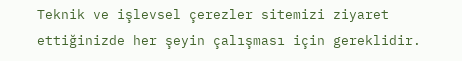Teknik ve işlevsel çerezler sitemizi ziyaret ettiğinizde her şeyin çalışması için gereklidir.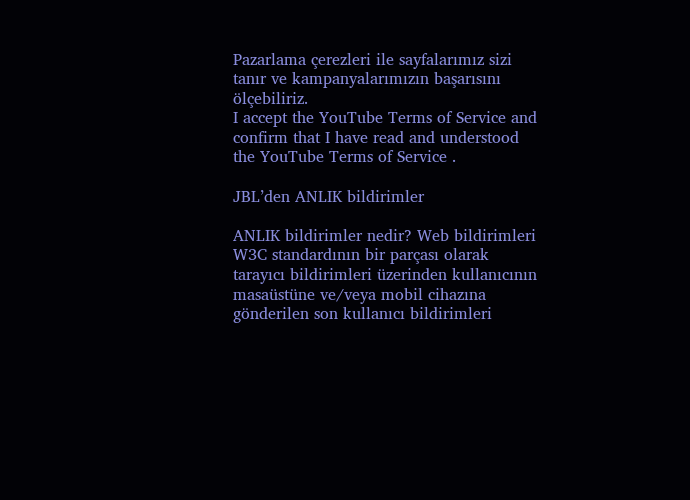Pazarlama çerezleri ile sayfalarımız sizi tanır ve kampanyalarımızın başarısını ölçebiliriz.
I accept the YouTube Terms of Service and confirm that I have read and understood the YouTube Terms of Service .

JBL’den ANLIK bildirimler

ANLIK bildirimler nedir? Web bildirimleri W3C standardının bir parçası olarak tarayıcı bildirimleri üzerinden kullanıcının masaüstüne ve/veya mobil cihazına gönderilen son kullanıcı bildirimleri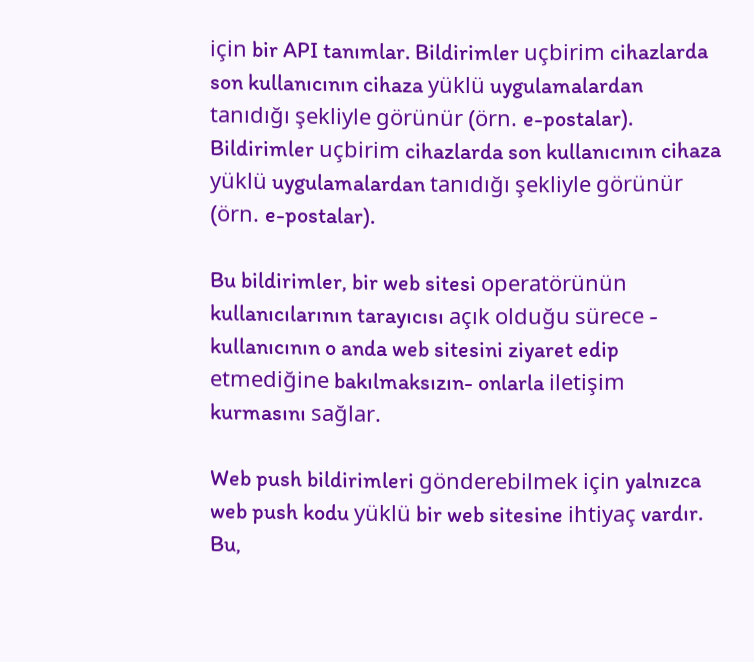için bir API tanımlar. Bildirimler uçbirim cihazlarda son kullanıcının cihaza yüklü uygulamalardan tanıdığı şekliyle görünür (örn. e-postalar). Bildirimler uçbirim cihazlarda son kullanıcının cihaza yüklü uygulamalardan tanıdığı şekliyle görünür (örn. e-postalar).

Bu bildirimler, bir web sitesi operatörünün kullanıcılarının tarayıcısı açık olduğu sürece - kullanıcının o anda web sitesini ziyaret edip etmediğine bakılmaksızın- onlarla iletişim kurmasını sağlar.

Web push bildirimleri gönderebilmek için yalnızca web push kodu yüklü bir web sitesine ihtiyaç vardır. Bu,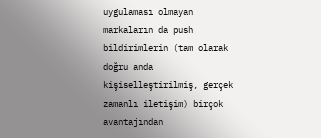uygulaması olmayan markaların da push bildirimlerin (tam olarak doğru anda kişiselleştirilmiş, gerçek zamanlı iletişim) birçok avantajından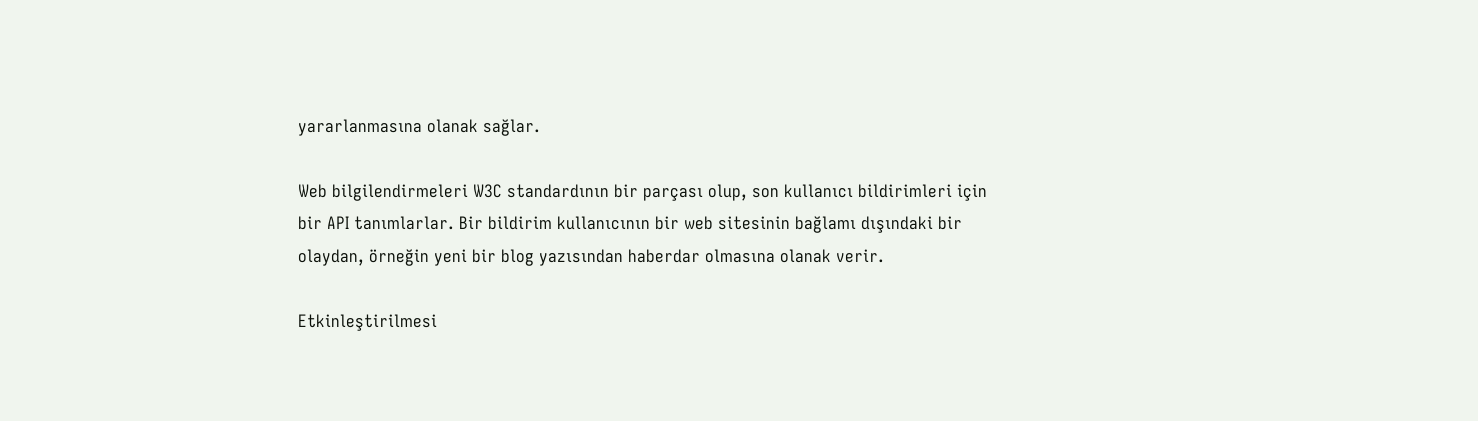yararlanmasına olanak sağlar.

Web bilgilendirmeleri W3C standardının bir parçası olup, son kullanıcı bildirimleri için bir API tanımlarlar. Bir bildirim kullanıcının bir web sitesinin bağlamı dışındaki bir olaydan, örneğin yeni bir blog yazısından haberdar olmasına olanak verir.

Etkinleştirilmesi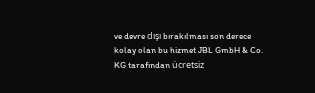ve devre dışı bırakılması son derece kolay olan bu hizmet JBL GmbH & Co. KG tarafından ücretsiz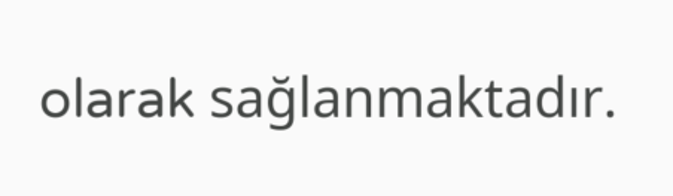olarak sağlanmaktadır.